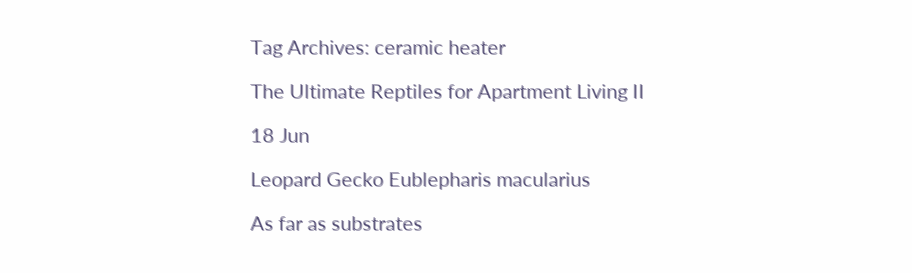Tag Archives: ceramic heater

The Ultimate Reptiles for Apartment Living II

18 Jun

Leopard Gecko Eublepharis macularius

As far as substrates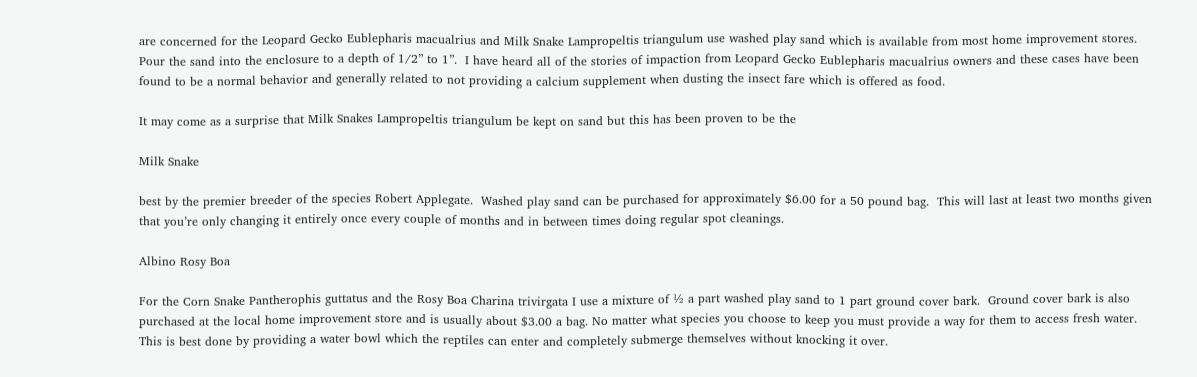are concerned for the Leopard Gecko Eublepharis macualrius and Milk Snake Lampropeltis triangulum use washed play sand which is available from most home improvement stores.  Pour the sand into the enclosure to a depth of 1/2” to 1”.  I have heard all of the stories of impaction from Leopard Gecko Eublepharis macualrius owners and these cases have been found to be a normal behavior and generally related to not providing a calcium supplement when dusting the insect fare which is offered as food.

It may come as a surprise that Milk Snakes Lampropeltis triangulum be kept on sand but this has been proven to be the

Milk Snake

best by the premier breeder of the species Robert Applegate.  Washed play sand can be purchased for approximately $6.00 for a 50 pound bag.  This will last at least two months given that you’re only changing it entirely once every couple of months and in between times doing regular spot cleanings.

Albino Rosy Boa

For the Corn Snake Pantherophis guttatus and the Rosy Boa Charina trivirgata I use a mixture of ½ a part washed play sand to 1 part ground cover bark.  Ground cover bark is also purchased at the local home improvement store and is usually about $3.00 a bag. No matter what species you choose to keep you must provide a way for them to access fresh water.  This is best done by providing a water bowl which the reptiles can enter and completely submerge themselves without knocking it over.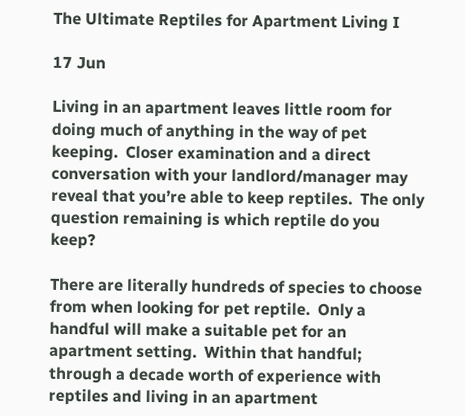The Ultimate Reptiles for Apartment Living I

17 Jun

Living in an apartment leaves little room for doing much of anything in the way of pet keeping.  Closer examination and a direct conversation with your landlord/manager may reveal that you’re able to keep reptiles.  The only question remaining is which reptile do you keep?

There are literally hundreds of species to choose from when looking for pet reptile.  Only a handful will make a suitable pet for an apartment setting.  Within that handful; through a decade worth of experience with reptiles and living in an apartment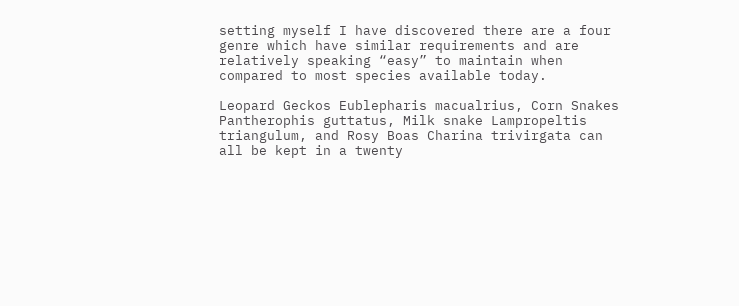setting myself I have discovered there are a four genre which have similar requirements and are relatively speaking “easy” to maintain when compared to most species available today.

Leopard Geckos Eublepharis macualrius, Corn Snakes Pantherophis guttatus, Milk snake Lampropeltis triangulum, and Rosy Boas Charina trivirgata can all be kept in a twenty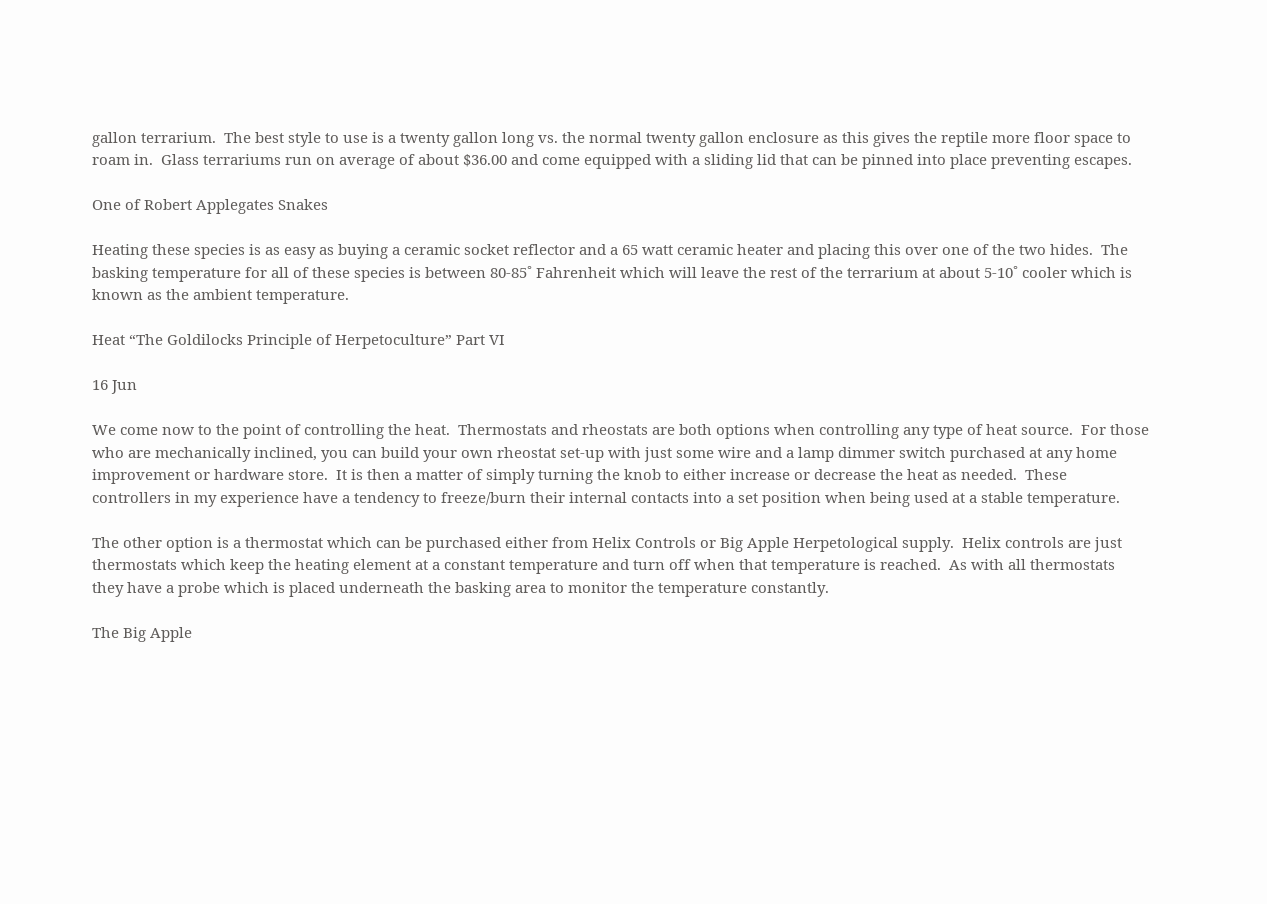gallon terrarium.  The best style to use is a twenty gallon long vs. the normal twenty gallon enclosure as this gives the reptile more floor space to roam in.  Glass terrariums run on average of about $36.00 and come equipped with a sliding lid that can be pinned into place preventing escapes.

One of Robert Applegates Snakes

Heating these species is as easy as buying a ceramic socket reflector and a 65 watt ceramic heater and placing this over one of the two hides.  The basking temperature for all of these species is between 80-85˚ Fahrenheit which will leave the rest of the terrarium at about 5-10˚ cooler which is known as the ambient temperature.

Heat “The Goldilocks Principle of Herpetoculture” Part VI

16 Jun

We come now to the point of controlling the heat.  Thermostats and rheostats are both options when controlling any type of heat source.  For those who are mechanically inclined, you can build your own rheostat set-up with just some wire and a lamp dimmer switch purchased at any home improvement or hardware store.  It is then a matter of simply turning the knob to either increase or decrease the heat as needed.  These controllers in my experience have a tendency to freeze/burn their internal contacts into a set position when being used at a stable temperature.

The other option is a thermostat which can be purchased either from Helix Controls or Big Apple Herpetological supply.  Helix controls are just thermostats which keep the heating element at a constant temperature and turn off when that temperature is reached.  As with all thermostats they have a probe which is placed underneath the basking area to monitor the temperature constantly.

The Big Apple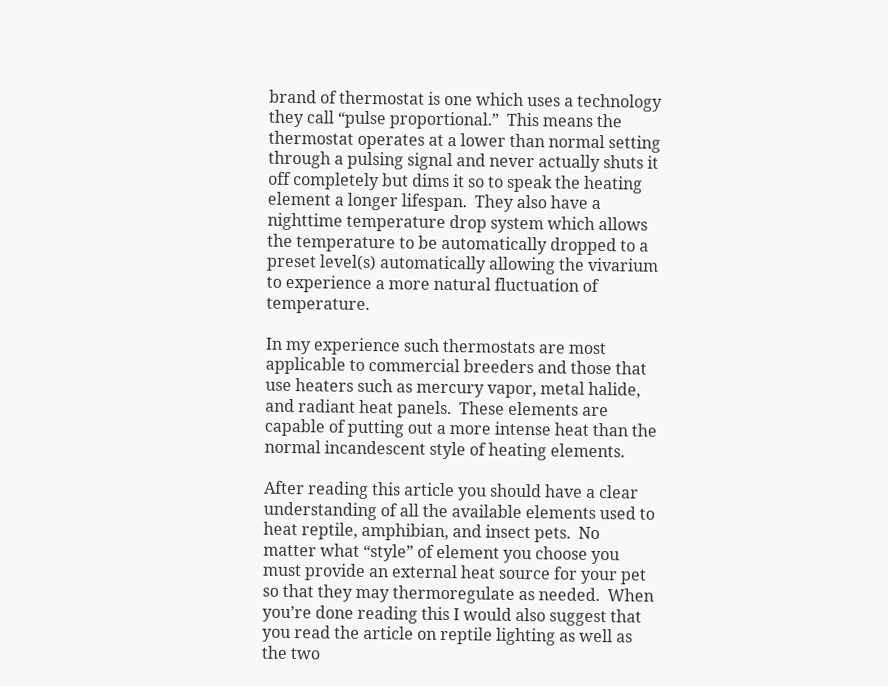brand of thermostat is one which uses a technology they call “pulse proportional.”  This means the thermostat operates at a lower than normal setting through a pulsing signal and never actually shuts it off completely but dims it so to speak the heating element a longer lifespan.  They also have a nighttime temperature drop system which allows the temperature to be automatically dropped to a preset level(s) automatically allowing the vivarium to experience a more natural fluctuation of temperature.

In my experience such thermostats are most applicable to commercial breeders and those that use heaters such as mercury vapor, metal halide, and radiant heat panels.  These elements are capable of putting out a more intense heat than the normal incandescent style of heating elements.

After reading this article you should have a clear understanding of all the available elements used to heat reptile, amphibian, and insect pets.  No matter what “style” of element you choose you must provide an external heat source for your pet so that they may thermoregulate as needed.  When you’re done reading this I would also suggest that you read the article on reptile lighting as well as the two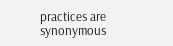practices are synonymous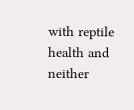with reptile health and neither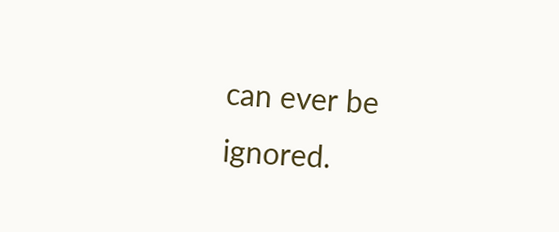can ever be ignored.